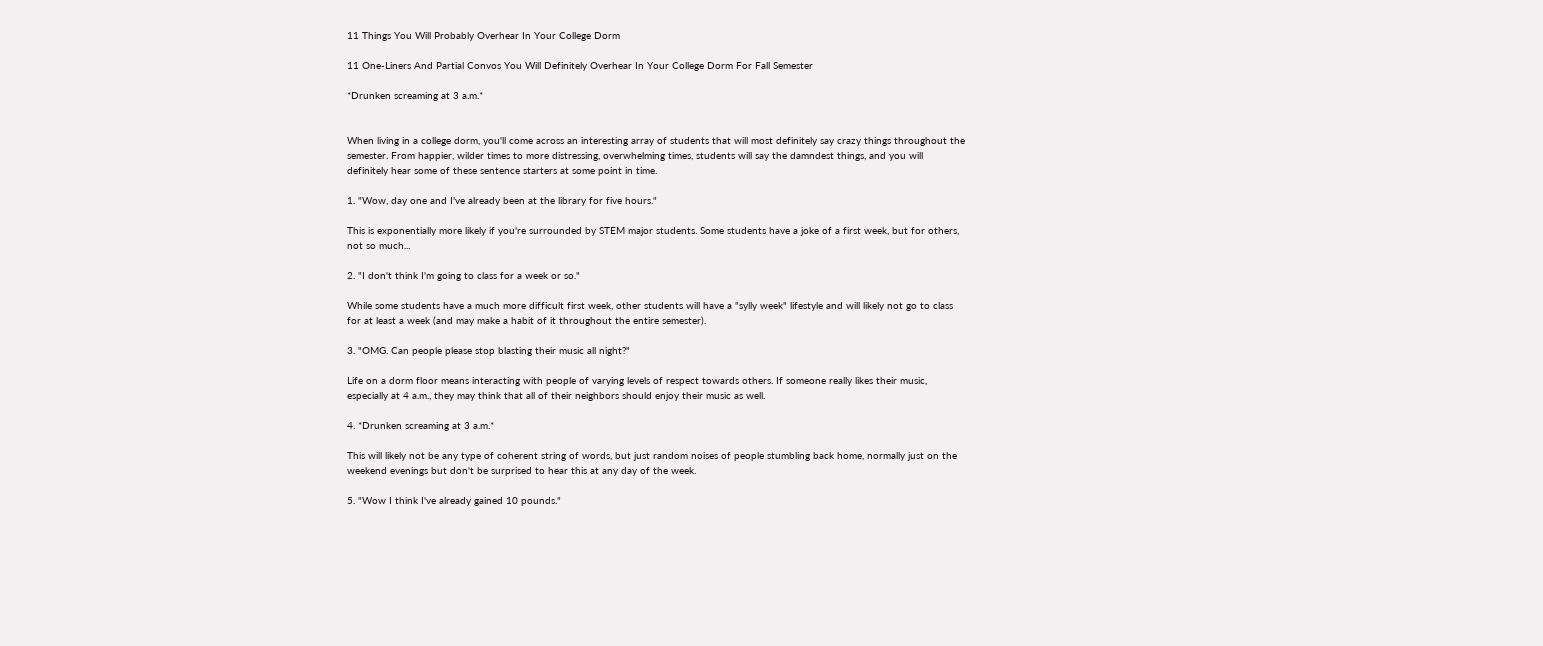11 Things You Will Probably Overhear In Your College Dorm

11 One-Liners And Partial Convos You Will Definitely Overhear In Your College Dorm For Fall Semester

*Drunken screaming at 3 a.m.*


When living in a college dorm, you'll come across an interesting array of students that will most definitely say crazy things throughout the semester. From happier, wilder times to more distressing, overwhelming times, students will say the damndest things, and you will definitely hear some of these sentence starters at some point in time.

1. "Wow, day one and I've already been at the library for five hours."

This is exponentially more likely if you're surrounded by STEM major students. Some students have a joke of a first week, but for others, not so much...

2. "I don't think I'm going to class for a week or so."

While some students have a much more difficult first week, other students will have a "sylly week" lifestyle and will likely not go to class for at least a week (and may make a habit of it throughout the entire semester).

3. "OMG. Can people please stop blasting their music all night?"

Life on a dorm floor means interacting with people of varying levels of respect towards others. If someone really likes their music, especially at 4 a.m., they may think that all of their neighbors should enjoy their music as well.

4. *Drunken screaming at 3 a.m.*

This will likely not be any type of coherent string of words, but just random noises of people stumbling back home, normally just on the weekend evenings but don't be surprised to hear this at any day of the week.

5. "Wow I think I've already gained 10 pounds."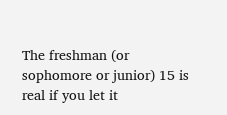The freshman (or sophomore or junior) 15 is real if you let it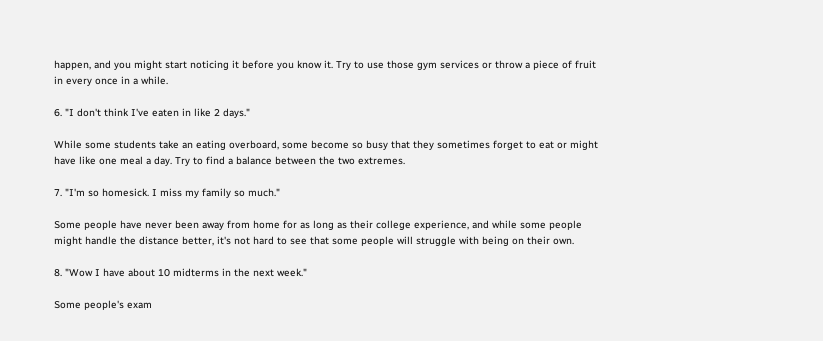happen, and you might start noticing it before you know it. Try to use those gym services or throw a piece of fruit in every once in a while.

6. "I don't think I've eaten in like 2 days."

While some students take an eating overboard, some become so busy that they sometimes forget to eat or might have like one meal a day. Try to find a balance between the two extremes.

7. "I'm so homesick. I miss my family so much."

Some people have never been away from home for as long as their college experience, and while some people might handle the distance better, it's not hard to see that some people will struggle with being on their own.

8. "Wow I have about 10 midterms in the next week."

Some people's exam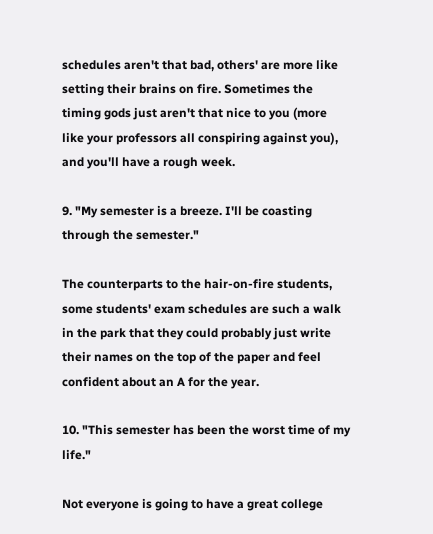schedules aren't that bad, others' are more like setting their brains on fire. Sometimes the timing gods just aren't that nice to you (more like your professors all conspiring against you), and you'll have a rough week.

9. "My semester is a breeze. I'll be coasting through the semester."

The counterparts to the hair-on-fire students, some students' exam schedules are such a walk in the park that they could probably just write their names on the top of the paper and feel confident about an A for the year.

10. "This semester has been the worst time of my life."

Not everyone is going to have a great college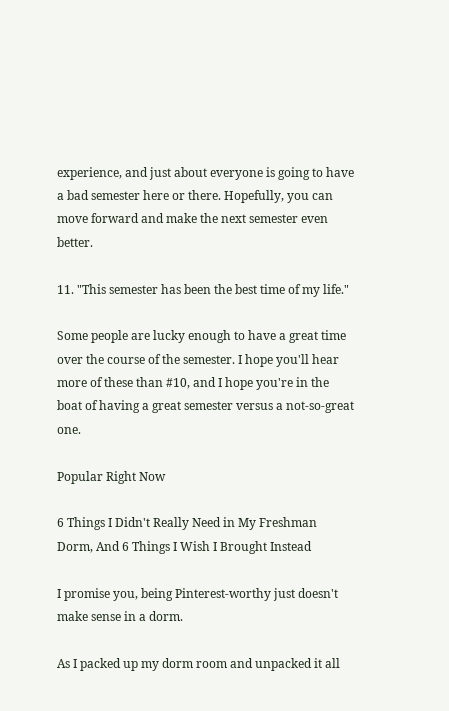experience, and just about everyone is going to have a bad semester here or there. Hopefully, you can move forward and make the next semester even better.

11. "This semester has been the best time of my life."

Some people are lucky enough to have a great time over the course of the semester. I hope you'll hear more of these than #10, and I hope you're in the boat of having a great semester versus a not-so-great one.

Popular Right Now

6 Things I Didn't Really Need in My Freshman Dorm, And 6 Things I Wish I Brought Instead

I promise you, being Pinterest-worthy just doesn't make sense in a dorm.

As I packed up my dorm room and unpacked it all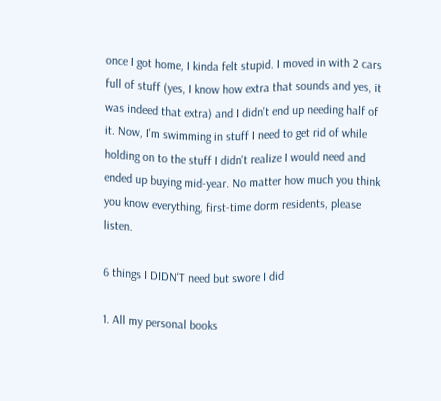once I got home, I kinda felt stupid. I moved in with 2 cars full of stuff (yes, I know how extra that sounds and yes, it was indeed that extra) and I didn't end up needing half of it. Now, I'm swimming in stuff I need to get rid of while holding on to the stuff I didn't realize I would need and ended up buying mid-year. No matter how much you think you know everything, first-time dorm residents, please listen.

6 things I DIDN'T need but swore I did

1. All my personal books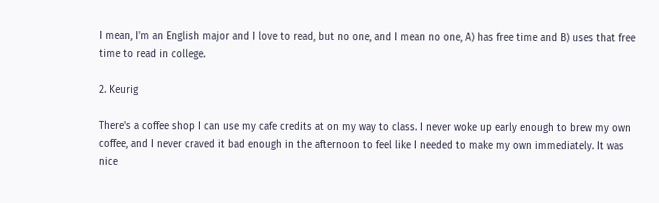I mean, I'm an English major and I love to read, but no one, and I mean no one, A) has free time and B) uses that free time to read in college.

2. Keurig

There's a coffee shop I can use my cafe credits at on my way to class. I never woke up early enough to brew my own coffee, and I never craved it bad enough in the afternoon to feel like I needed to make my own immediately. It was nice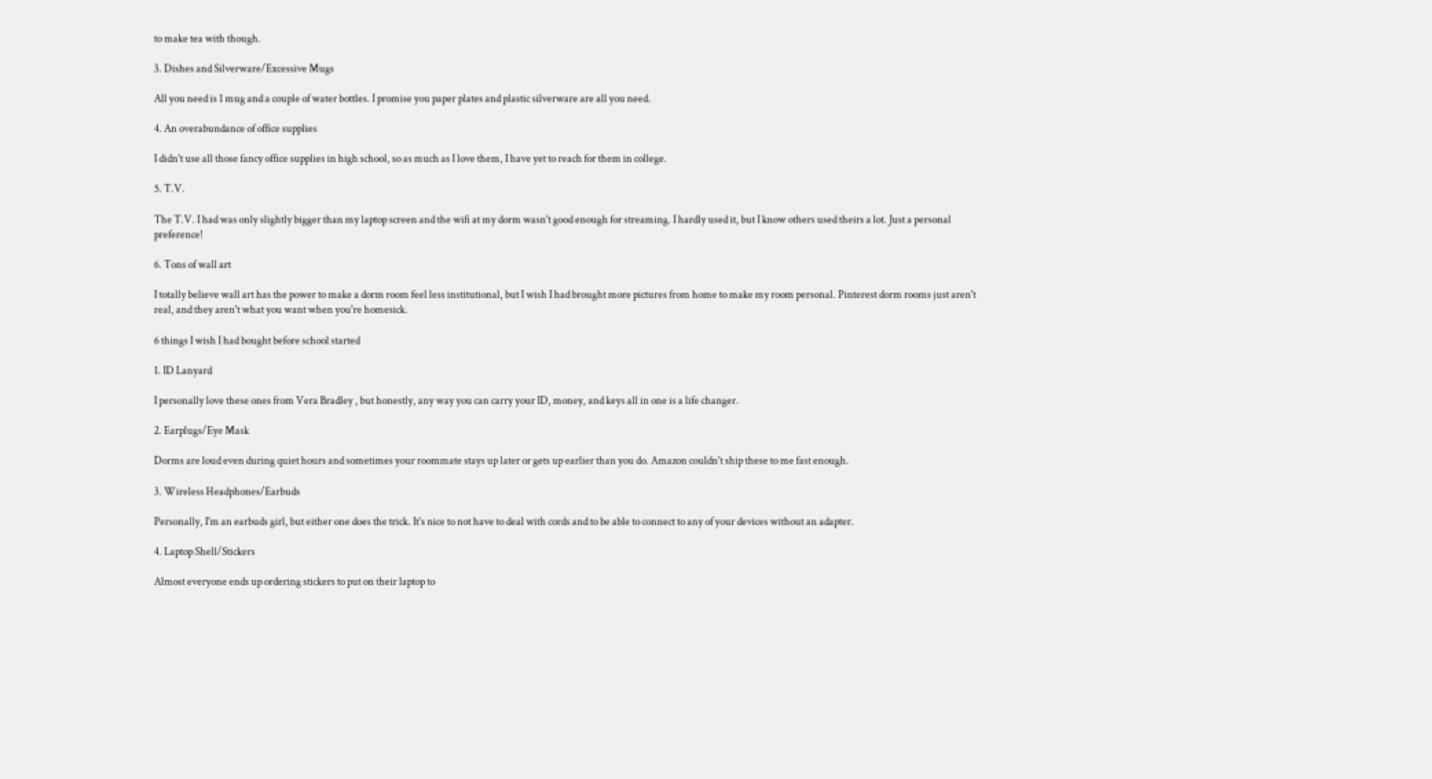to make tea with though.

3. Dishes and Silverware/Excessive Mugs

All you need is 1 mug and a couple of water bottles. I promise you paper plates and plastic silverware are all you need.

4. An overabundance of office supplies

I didn't use all those fancy office supplies in high school, so as much as I love them, I have yet to reach for them in college.

5. T.V.

The T.V. I had was only slightly bigger than my laptop screen and the wifi at my dorm wasn't good enough for streaming. I hardly used it, but I know others used theirs a lot. Just a personal preference!

6. Tons of wall art

I totally believe wall art has the power to make a dorm room feel less institutional, but I wish I had brought more pictures from home to make my room personal. Pinterest dorm rooms just aren't real, and they aren't what you want when you're homesick.

6 things I wish I had bought before school started

1. ID Lanyard

I personally love these ones from Vera Bradley , but honestly, any way you can carry your ID, money, and keys all in one is a life changer.

2. Earplugs/Eye Mask

Dorms are loud even during quiet hours and sometimes your roommate stays up later or gets up earlier than you do. Amazon couldn't ship these to me fast enough.

3. Wireless Headphones/Earbuds

Personally, I'm an earbuds girl, but either one does the trick. It's nice to not have to deal with cords and to be able to connect to any of your devices without an adapter.

4. Laptop Shell/Stickers

Almost everyone ends up ordering stickers to put on their laptop to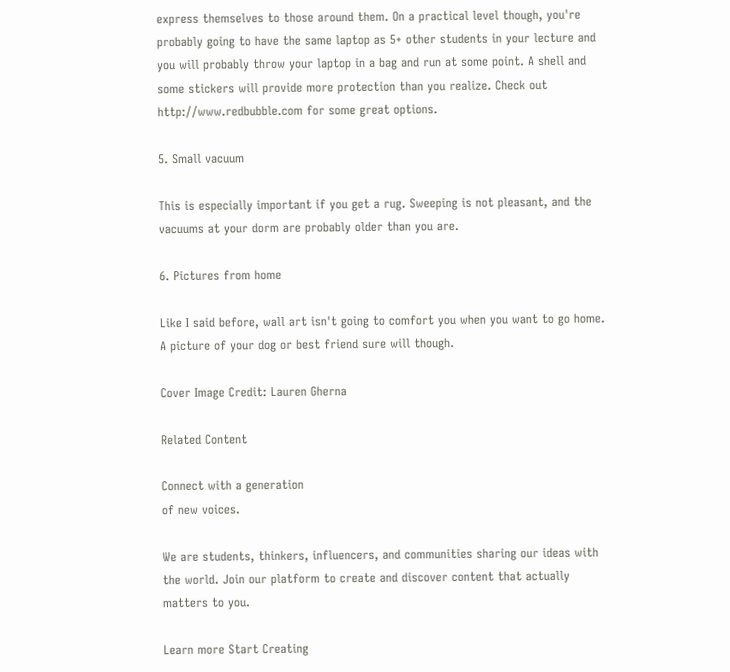express themselves to those around them. On a practical level though, you're probably going to have the same laptop as 5+ other students in your lecture and you will probably throw your laptop in a bag and run at some point. A shell and some stickers will provide more protection than you realize. Check out http://www.redbubble.com for some great options.

5. Small vacuum

This is especially important if you get a rug. Sweeping is not pleasant, and the vacuums at your dorm are probably older than you are.

6. Pictures from home

Like I said before, wall art isn't going to comfort you when you want to go home. A picture of your dog or best friend sure will though.

Cover Image Credit: Lauren Gherna

Related Content

Connect with a generation
of new voices.

We are students, thinkers, influencers, and communities sharing our ideas with the world. Join our platform to create and discover content that actually matters to you.

Learn more Start Creating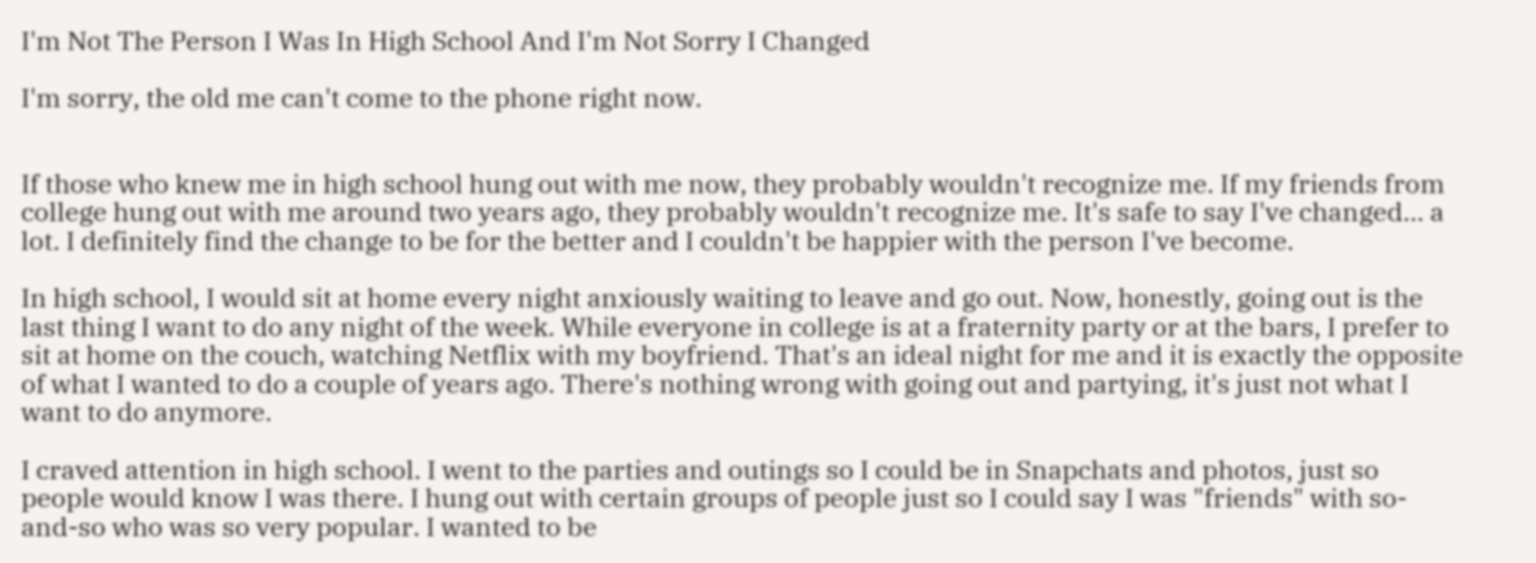I'm Not The Person I Was In High School And I'm Not Sorry I Changed

I'm sorry, the old me can't come to the phone right now.


If those who knew me in high school hung out with me now, they probably wouldn't recognize me. If my friends from college hung out with me around two years ago, they probably wouldn't recognize me. It's safe to say I've changed... a lot. I definitely find the change to be for the better and I couldn't be happier with the person I've become.

In high school, I would sit at home every night anxiously waiting to leave and go out. Now, honestly, going out is the last thing I want to do any night of the week. While everyone in college is at a fraternity party or at the bars, I prefer to sit at home on the couch, watching Netflix with my boyfriend. That's an ideal night for me and it is exactly the opposite of what I wanted to do a couple of years ago. There's nothing wrong with going out and partying, it's just not what I want to do anymore.

I craved attention in high school. I went to the parties and outings so I could be in Snapchats and photos, just so people would know I was there. I hung out with certain groups of people just so I could say I was "friends" with so-and-so who was so very popular. I wanted to be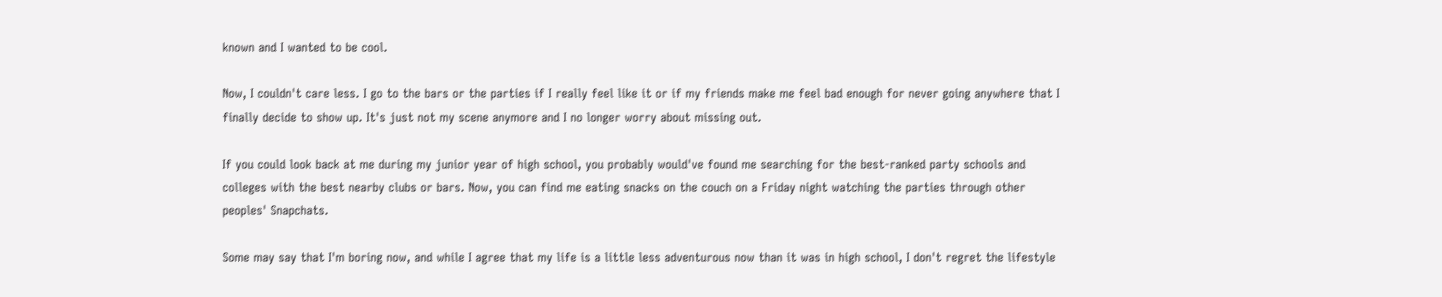known and I wanted to be cool.

Now, I couldn't care less. I go to the bars or the parties if I really feel like it or if my friends make me feel bad enough for never going anywhere that I finally decide to show up. It's just not my scene anymore and I no longer worry about missing out.

If you could look back at me during my junior year of high school, you probably would've found me searching for the best-ranked party schools and colleges with the best nearby clubs or bars. Now, you can find me eating snacks on the couch on a Friday night watching the parties through other peoples' Snapchats.

Some may say that I'm boring now, and while I agree that my life is a little less adventurous now than it was in high school, I don't regret the lifestyle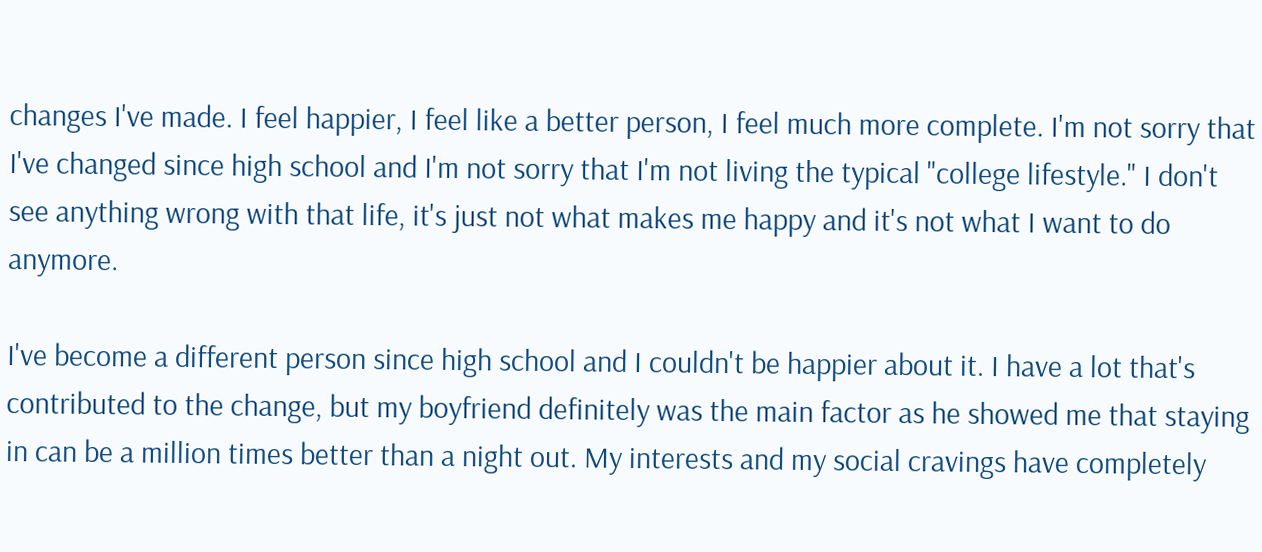changes I've made. I feel happier, I feel like a better person, I feel much more complete. I'm not sorry that I've changed since high school and I'm not sorry that I'm not living the typical "college lifestyle." I don't see anything wrong with that life, it's just not what makes me happy and it's not what I want to do anymore.

I've become a different person since high school and I couldn't be happier about it. I have a lot that's contributed to the change, but my boyfriend definitely was the main factor as he showed me that staying in can be a million times better than a night out. My interests and my social cravings have completely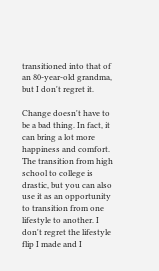transitioned into that of an 80-year-old grandma, but I don't regret it.

Change doesn't have to be a bad thing. In fact, it can bring a lot more happiness and comfort. The transition from high school to college is drastic, but you can also use it as an opportunity to transition from one lifestyle to another. I don't regret the lifestyle flip I made and I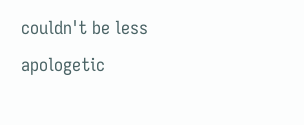couldn't be less apologetic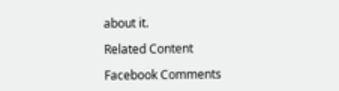about it.

Related Content

Facebook Comments